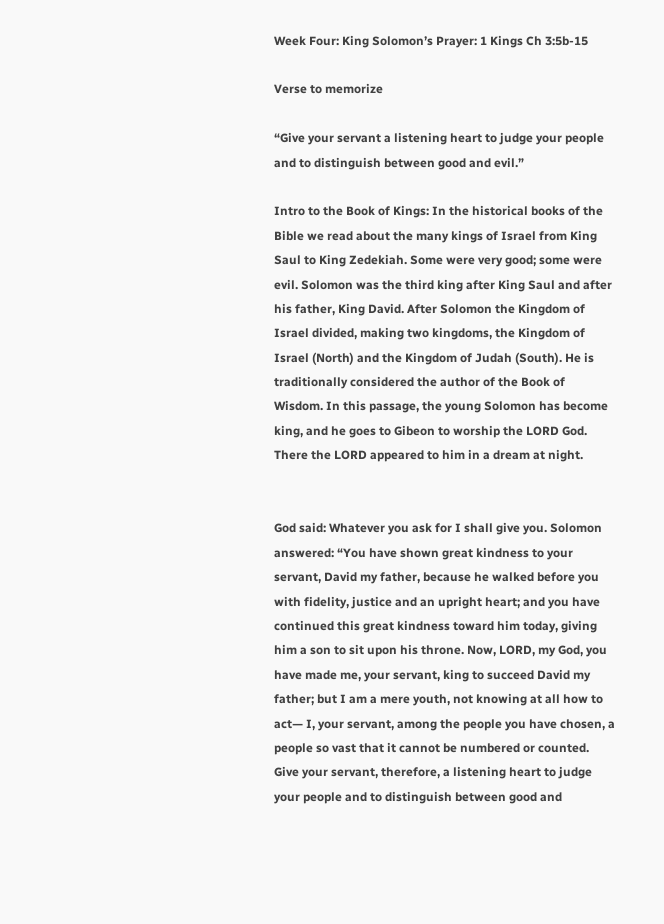Week Four: King Solomon’s Prayer: 1 Kings Ch 3:5b-15

Verse to memorize

“Give your servant a listening heart to judge your people and to distinguish between good and evil.”

Intro to the Book of Kings: In the historical books of the Bible we read about the many kings of Israel from King Saul to King Zedekiah. Some were very good; some were evil. Solomon was the third king after King Saul and after his father, King David. After Solomon the Kingdom of Israel divided, making two kingdoms, the Kingdom of Israel (North) and the Kingdom of Judah (South). He is traditionally considered the author of the Book of Wisdom. In this passage, the young Solomon has become king, and he goes to Gibeon to worship the LORD God. There the LORD appeared to him in a dream at night.


God said: Whatever you ask for I shall give you. Solomon answered: “You have shown great kindness to your servant, David my father, because he walked before you with fidelity, justice and an upright heart; and you have continued this great kindness toward him today, giving him a son to sit upon his throne. Now, LORD, my God, you have made me, your servant, king to succeed David my father; but I am a mere youth, not knowing at all how to act— I, your servant, among the people you have chosen, a people so vast that it cannot be numbered or counted. Give your servant, therefore, a listening heart to judge your people and to distinguish between good and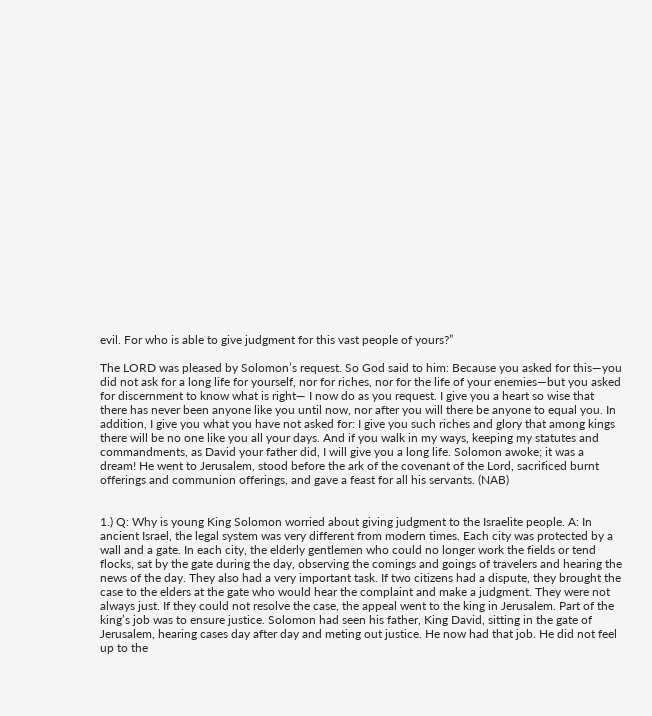evil. For who is able to give judgment for this vast people of yours?”

The LORD was pleased by Solomon’s request. So God said to him: Because you asked for this—you did not ask for a long life for yourself, nor for riches, nor for the life of your enemies—but you asked for discernment to know what is right— I now do as you request. I give you a heart so wise that there has never been anyone like you until now, nor after you will there be anyone to equal you. In addition, I give you what you have not asked for: I give you such riches and glory that among kings there will be no one like you all your days. And if you walk in my ways, keeping my statutes and commandments, as David your father did, I will give you a long life. Solomon awoke; it was a dream! He went to Jerusalem, stood before the ark of the covenant of the Lord, sacrificed burnt offerings and communion offerings, and gave a feast for all his servants. (NAB)


1.) Q: Why is young King Solomon worried about giving judgment to the Israelite people. A: In ancient Israel, the legal system was very different from modern times. Each city was protected by a wall and a gate. In each city, the elderly gentlemen who could no longer work the fields or tend flocks, sat by the gate during the day, observing the comings and goings of travelers and hearing the news of the day. They also had a very important task. If two citizens had a dispute, they brought the case to the elders at the gate who would hear the complaint and make a judgment. They were not always just. If they could not resolve the case, the appeal went to the king in Jerusalem. Part of the king’s job was to ensure justice. Solomon had seen his father, King David, sitting in the gate of Jerusalem, hearing cases day after day and meting out justice. He now had that job. He did not feel up to the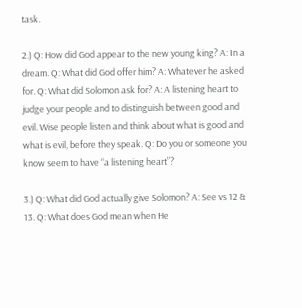task.

2.) Q: How did God appear to the new young king? A: In a dream. Q: What did God offer him? A: Whatever he asked for. Q: What did Solomon ask for? A: A listening heart to judge your people and to distinguish between good and evil. Wise people listen and think about what is good and what is evil, before they speak. Q: Do you or someone you know seem to have “a listening heart”?

3.) Q: What did God actually give Solomon? A: See vs 12 & 13. Q: What does God mean when He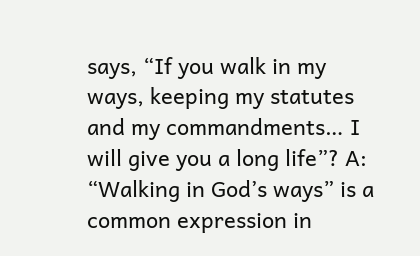says, “If you walk in my ways, keeping my statutes and my commandments… I will give you a long life”? A: “Walking in God’s ways” is a common expression in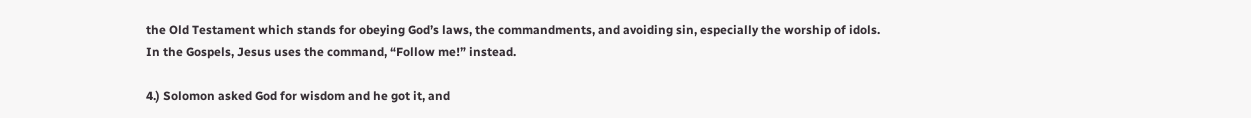the Old Testament which stands for obeying God’s laws, the commandments, and avoiding sin, especially the worship of idols. In the Gospels, Jesus uses the command, “Follow me!” instead.

4.) Solomon asked God for wisdom and he got it, and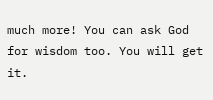much more! You can ask God for wisdom too. You will get it.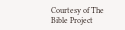Courtesy of The Bible Project